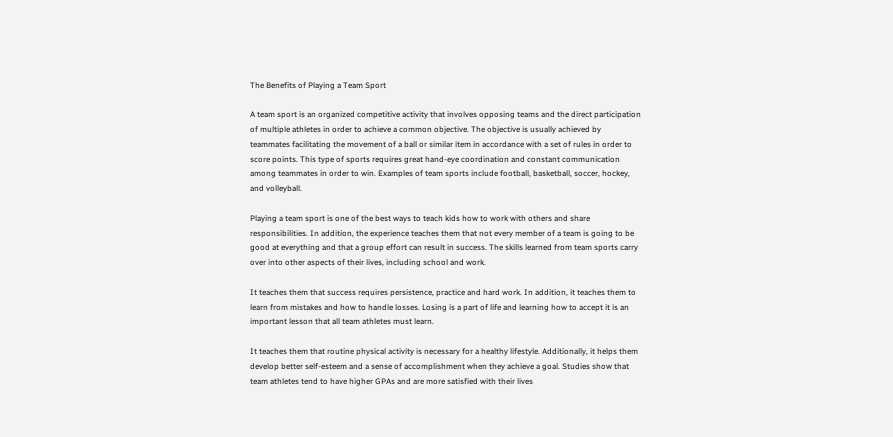The Benefits of Playing a Team Sport

A team sport is an organized competitive activity that involves opposing teams and the direct participation of multiple athletes in order to achieve a common objective. The objective is usually achieved by teammates facilitating the movement of a ball or similar item in accordance with a set of rules in order to score points. This type of sports requires great hand-eye coordination and constant communication among teammates in order to win. Examples of team sports include football, basketball, soccer, hockey, and volleyball.

Playing a team sport is one of the best ways to teach kids how to work with others and share responsibilities. In addition, the experience teaches them that not every member of a team is going to be good at everything and that a group effort can result in success. The skills learned from team sports carry over into other aspects of their lives, including school and work.

It teaches them that success requires persistence, practice and hard work. In addition, it teaches them to learn from mistakes and how to handle losses. Losing is a part of life and learning how to accept it is an important lesson that all team athletes must learn.

It teaches them that routine physical activity is necessary for a healthy lifestyle. Additionally, it helps them develop better self-esteem and a sense of accomplishment when they achieve a goal. Studies show that team athletes tend to have higher GPAs and are more satisfied with their lives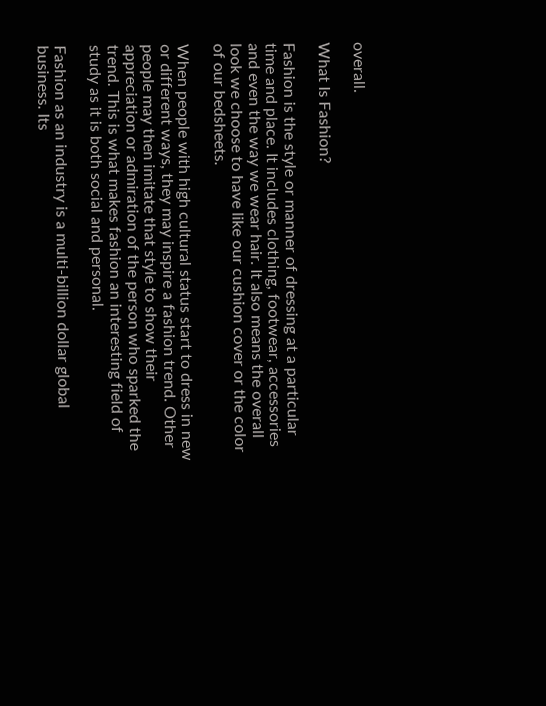overall.

What Is Fashion?

Fashion is the style or manner of dressing at a particular time and place. It includes clothing, footwear, accessories and even the way we wear hair. It also means the overall look we choose to have like our cushion cover or the color of our bedsheets.

When people with high cultural status start to dress in new or different ways, they may inspire a fashion trend. Other people may then imitate that style to show their appreciation or admiration of the person who sparked the trend. This is what makes fashion an interesting field of study as it is both social and personal.

Fashion as an industry is a multi-billion dollar global business. Its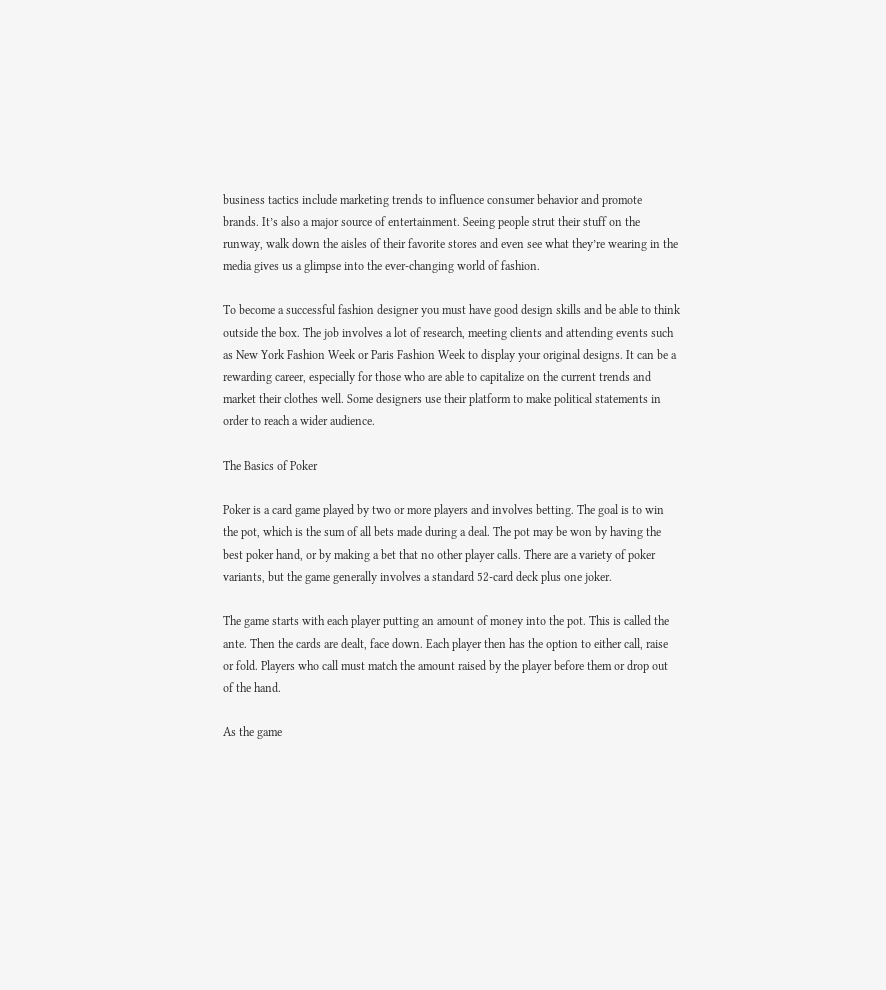business tactics include marketing trends to influence consumer behavior and promote brands. It’s also a major source of entertainment. Seeing people strut their stuff on the runway, walk down the aisles of their favorite stores and even see what they’re wearing in the media gives us a glimpse into the ever-changing world of fashion.

To become a successful fashion designer you must have good design skills and be able to think outside the box. The job involves a lot of research, meeting clients and attending events such as New York Fashion Week or Paris Fashion Week to display your original designs. It can be a rewarding career, especially for those who are able to capitalize on the current trends and market their clothes well. Some designers use their platform to make political statements in order to reach a wider audience.

The Basics of Poker

Poker is a card game played by two or more players and involves betting. The goal is to win the pot, which is the sum of all bets made during a deal. The pot may be won by having the best poker hand, or by making a bet that no other player calls. There are a variety of poker variants, but the game generally involves a standard 52-card deck plus one joker.

The game starts with each player putting an amount of money into the pot. This is called the ante. Then the cards are dealt, face down. Each player then has the option to either call, raise or fold. Players who call must match the amount raised by the player before them or drop out of the hand.

As the game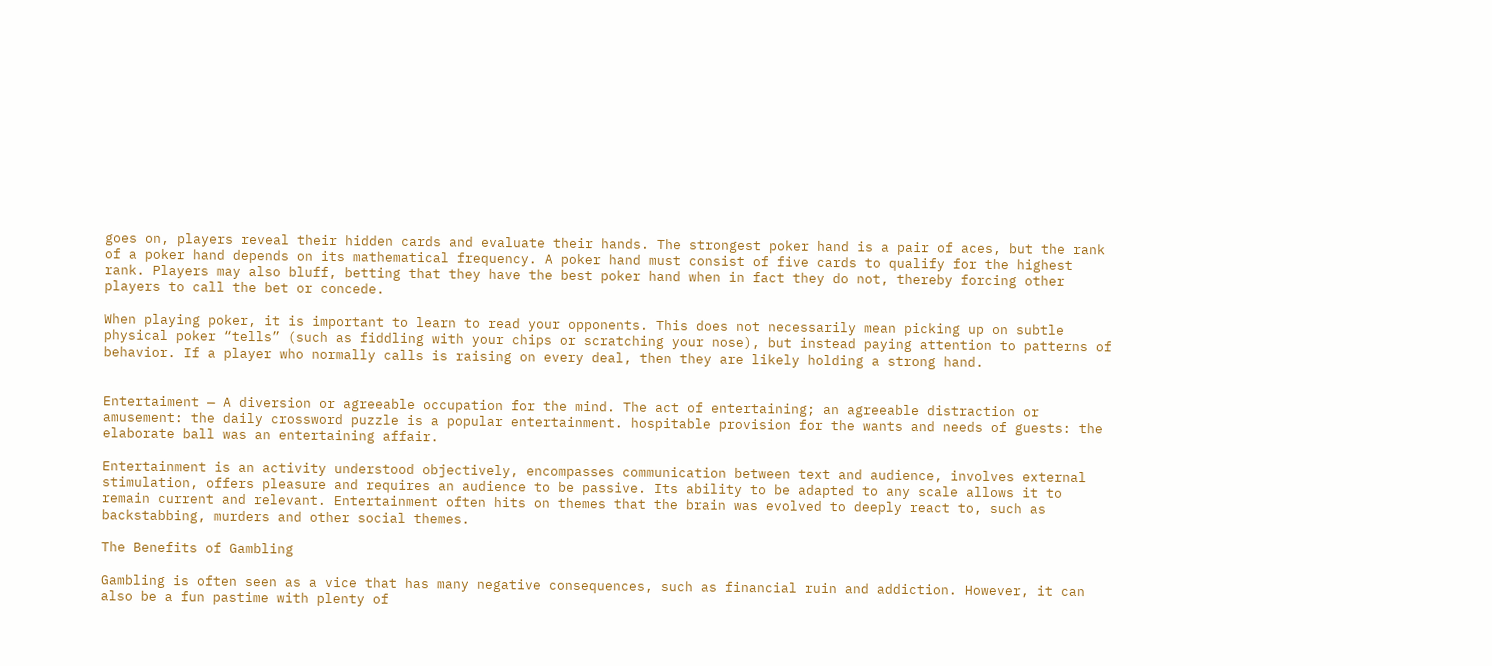goes on, players reveal their hidden cards and evaluate their hands. The strongest poker hand is a pair of aces, but the rank of a poker hand depends on its mathematical frequency. A poker hand must consist of five cards to qualify for the highest rank. Players may also bluff, betting that they have the best poker hand when in fact they do not, thereby forcing other players to call the bet or concede.

When playing poker, it is important to learn to read your opponents. This does not necessarily mean picking up on subtle physical poker “tells” (such as fiddling with your chips or scratching your nose), but instead paying attention to patterns of behavior. If a player who normally calls is raising on every deal, then they are likely holding a strong hand.


Entertaiment — A diversion or agreeable occupation for the mind. The act of entertaining; an agreeable distraction or amusement: the daily crossword puzzle is a popular entertainment. hospitable provision for the wants and needs of guests: the elaborate ball was an entertaining affair.

Entertainment is an activity understood objectively, encompasses communication between text and audience, involves external stimulation, offers pleasure and requires an audience to be passive. Its ability to be adapted to any scale allows it to remain current and relevant. Entertainment often hits on themes that the brain was evolved to deeply react to, such as backstabbing, murders and other social themes.

The Benefits of Gambling

Gambling is often seen as a vice that has many negative consequences, such as financial ruin and addiction. However, it can also be a fun pastime with plenty of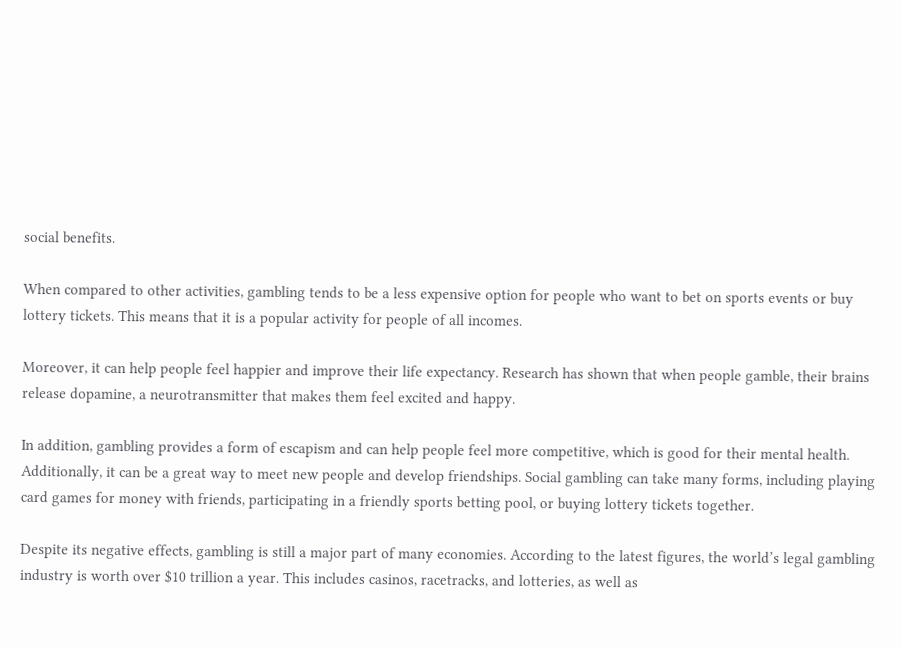social benefits.

When compared to other activities, gambling tends to be a less expensive option for people who want to bet on sports events or buy lottery tickets. This means that it is a popular activity for people of all incomes.

Moreover, it can help people feel happier and improve their life expectancy. Research has shown that when people gamble, their brains release dopamine, a neurotransmitter that makes them feel excited and happy.

In addition, gambling provides a form of escapism and can help people feel more competitive, which is good for their mental health. Additionally, it can be a great way to meet new people and develop friendships. Social gambling can take many forms, including playing card games for money with friends, participating in a friendly sports betting pool, or buying lottery tickets together.

Despite its negative effects, gambling is still a major part of many economies. According to the latest figures, the world’s legal gambling industry is worth over $10 trillion a year. This includes casinos, racetracks, and lotteries, as well as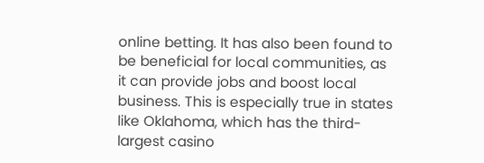online betting. It has also been found to be beneficial for local communities, as it can provide jobs and boost local business. This is especially true in states like Oklahoma, which has the third-largest casino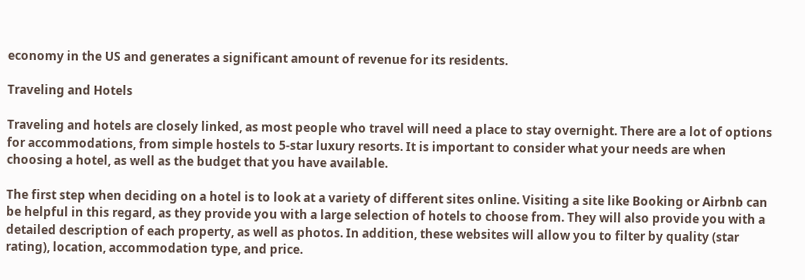economy in the US and generates a significant amount of revenue for its residents.

Traveling and Hotels

Traveling and hotels are closely linked, as most people who travel will need a place to stay overnight. There are a lot of options for accommodations, from simple hostels to 5-star luxury resorts. It is important to consider what your needs are when choosing a hotel, as well as the budget that you have available.

The first step when deciding on a hotel is to look at a variety of different sites online. Visiting a site like Booking or Airbnb can be helpful in this regard, as they provide you with a large selection of hotels to choose from. They will also provide you with a detailed description of each property, as well as photos. In addition, these websites will allow you to filter by quality (star rating), location, accommodation type, and price.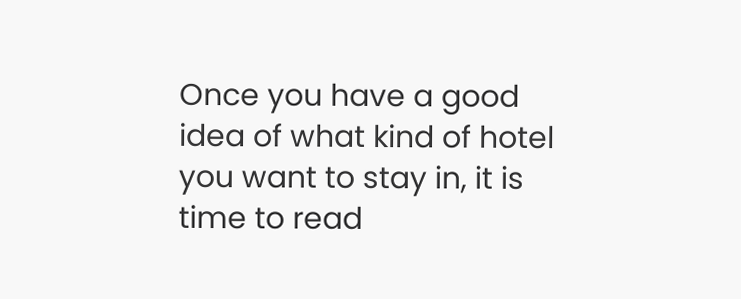Once you have a good idea of what kind of hotel you want to stay in, it is time to read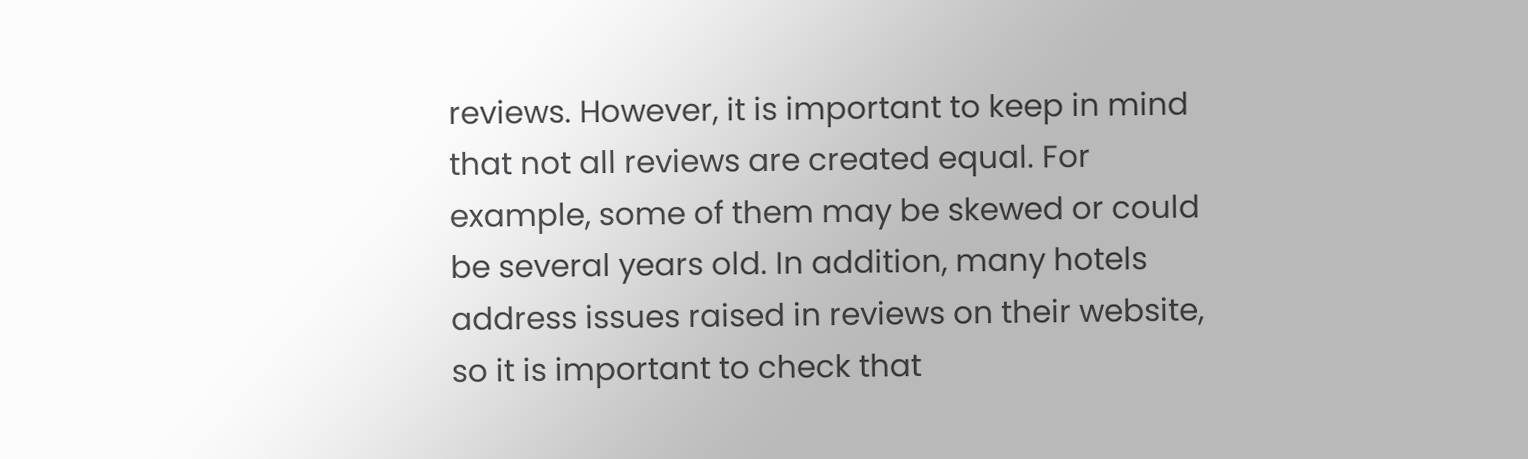reviews. However, it is important to keep in mind that not all reviews are created equal. For example, some of them may be skewed or could be several years old. In addition, many hotels address issues raised in reviews on their website, so it is important to check that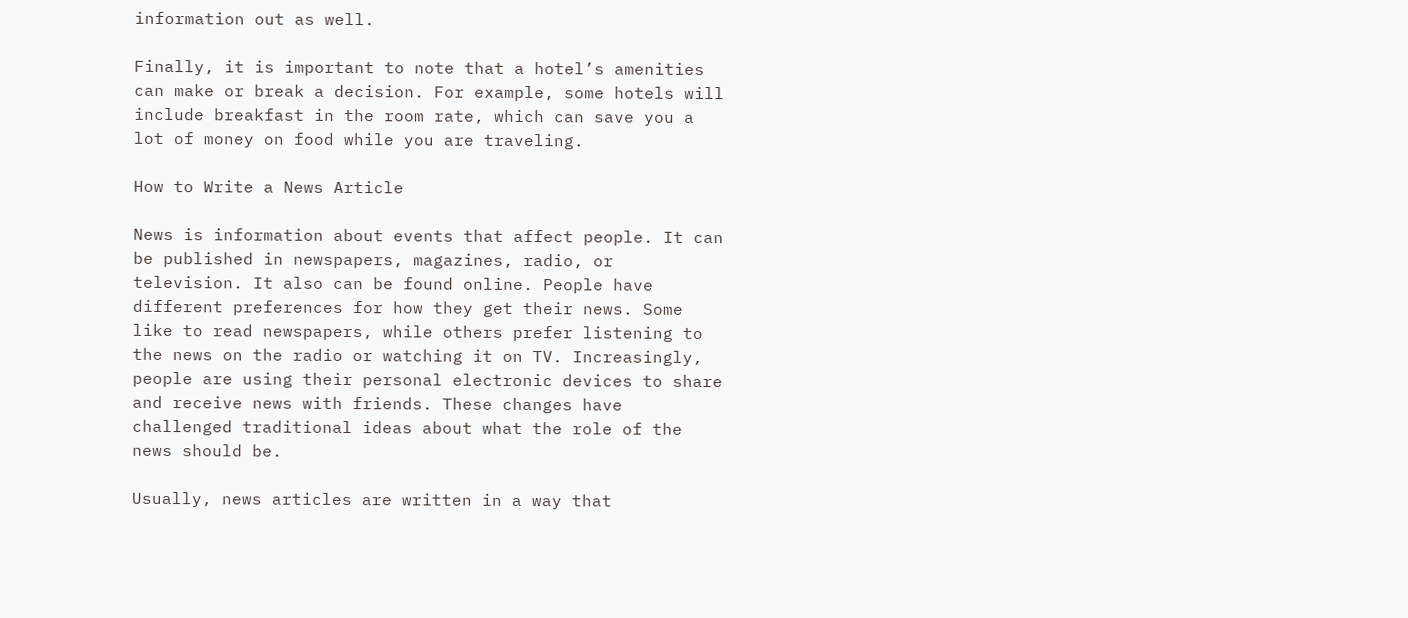information out as well.

Finally, it is important to note that a hotel’s amenities can make or break a decision. For example, some hotels will include breakfast in the room rate, which can save you a lot of money on food while you are traveling.

How to Write a News Article

News is information about events that affect people. It can be published in newspapers, magazines, radio, or television. It also can be found online. People have different preferences for how they get their news. Some like to read newspapers, while others prefer listening to the news on the radio or watching it on TV. Increasingly, people are using their personal electronic devices to share and receive news with friends. These changes have challenged traditional ideas about what the role of the news should be.

Usually, news articles are written in a way that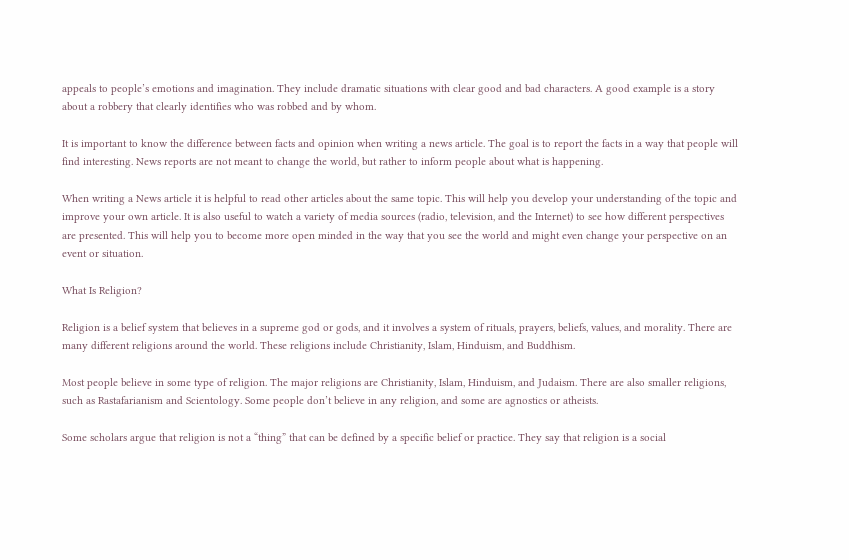appeals to people’s emotions and imagination. They include dramatic situations with clear good and bad characters. A good example is a story about a robbery that clearly identifies who was robbed and by whom.

It is important to know the difference between facts and opinion when writing a news article. The goal is to report the facts in a way that people will find interesting. News reports are not meant to change the world, but rather to inform people about what is happening.

When writing a News article it is helpful to read other articles about the same topic. This will help you develop your understanding of the topic and improve your own article. It is also useful to watch a variety of media sources (radio, television, and the Internet) to see how different perspectives are presented. This will help you to become more open minded in the way that you see the world and might even change your perspective on an event or situation.

What Is Religion?

Religion is a belief system that believes in a supreme god or gods, and it involves a system of rituals, prayers, beliefs, values, and morality. There are many different religions around the world. These religions include Christianity, Islam, Hinduism, and Buddhism.

Most people believe in some type of religion. The major religions are Christianity, Islam, Hinduism, and Judaism. There are also smaller religions, such as Rastafarianism and Scientology. Some people don’t believe in any religion, and some are agnostics or atheists.

Some scholars argue that religion is not a “thing” that can be defined by a specific belief or practice. They say that religion is a social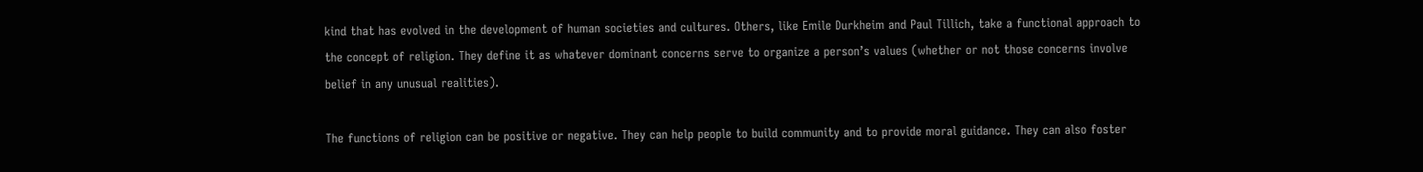kind that has evolved in the development of human societies and cultures. Others, like Emile Durkheim and Paul Tillich, take a functional approach to the concept of religion. They define it as whatever dominant concerns serve to organize a person’s values (whether or not those concerns involve belief in any unusual realities).

The functions of religion can be positive or negative. They can help people to build community and to provide moral guidance. They can also foster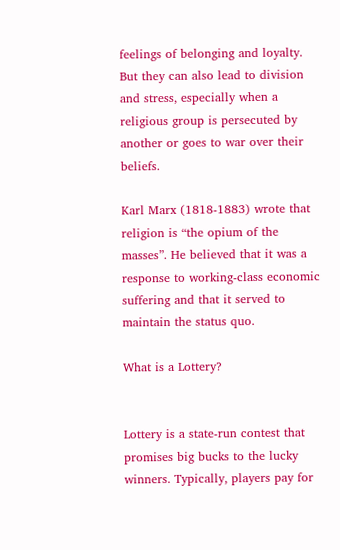feelings of belonging and loyalty. But they can also lead to division and stress, especially when a religious group is persecuted by another or goes to war over their beliefs.

Karl Marx (1818-1883) wrote that religion is “the opium of the masses”. He believed that it was a response to working-class economic suffering and that it served to maintain the status quo.

What is a Lottery?


Lottery is a state-run contest that promises big bucks to the lucky winners. Typically, players pay for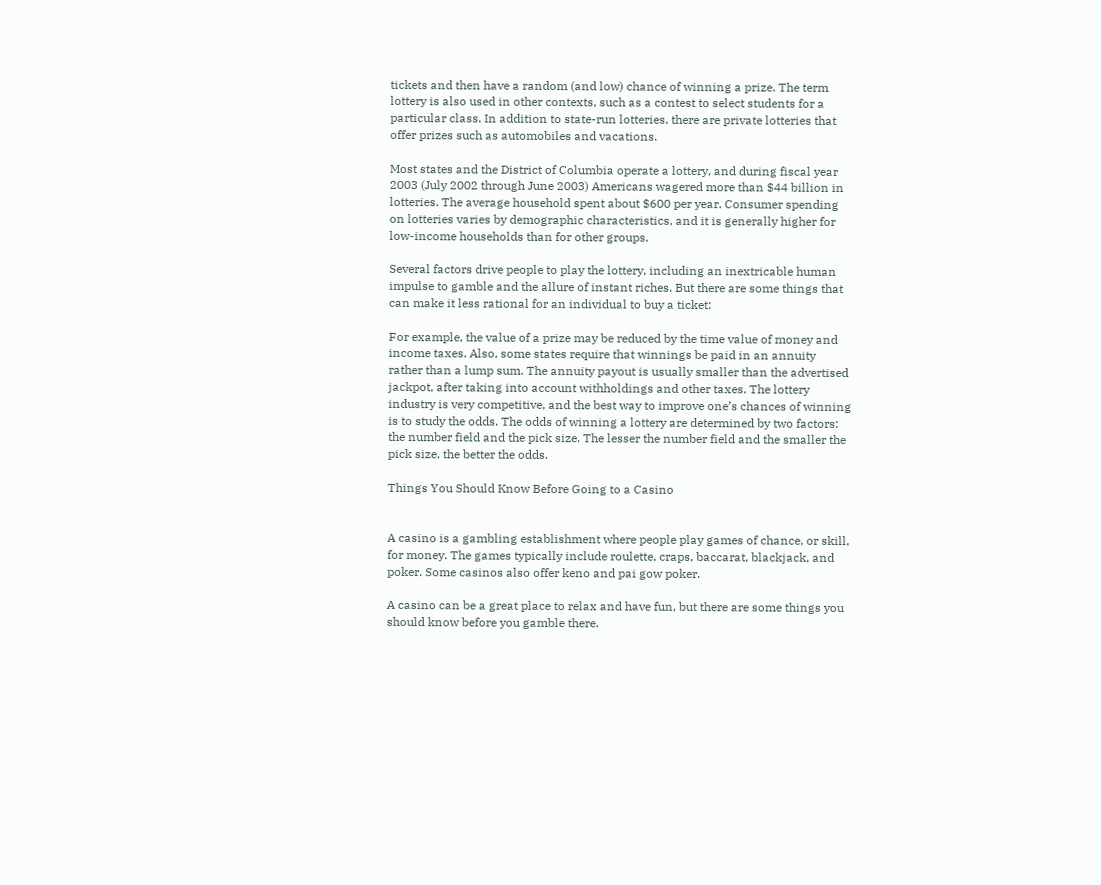tickets and then have a random (and low) chance of winning a prize. The term lottery is also used in other contexts, such as a contest to select students for a particular class. In addition to state-run lotteries, there are private lotteries that offer prizes such as automobiles and vacations.

Most states and the District of Columbia operate a lottery, and during fiscal year 2003 (July 2002 through June 2003) Americans wagered more than $44 billion in lotteries. The average household spent about $600 per year. Consumer spending on lotteries varies by demographic characteristics, and it is generally higher for low-income households than for other groups.

Several factors drive people to play the lottery, including an inextricable human impulse to gamble and the allure of instant riches. But there are some things that can make it less rational for an individual to buy a ticket:

For example, the value of a prize may be reduced by the time value of money and income taxes. Also, some states require that winnings be paid in an annuity rather than a lump sum. The annuity payout is usually smaller than the advertised jackpot, after taking into account withholdings and other taxes. The lottery industry is very competitive, and the best way to improve one’s chances of winning is to study the odds. The odds of winning a lottery are determined by two factors: the number field and the pick size. The lesser the number field and the smaller the pick size, the better the odds.

Things You Should Know Before Going to a Casino


A casino is a gambling establishment where people play games of chance, or skill, for money. The games typically include roulette, craps, baccarat, blackjack, and poker. Some casinos also offer keno and pai gow poker.

A casino can be a great place to relax and have fun, but there are some things you should know before you gamble there.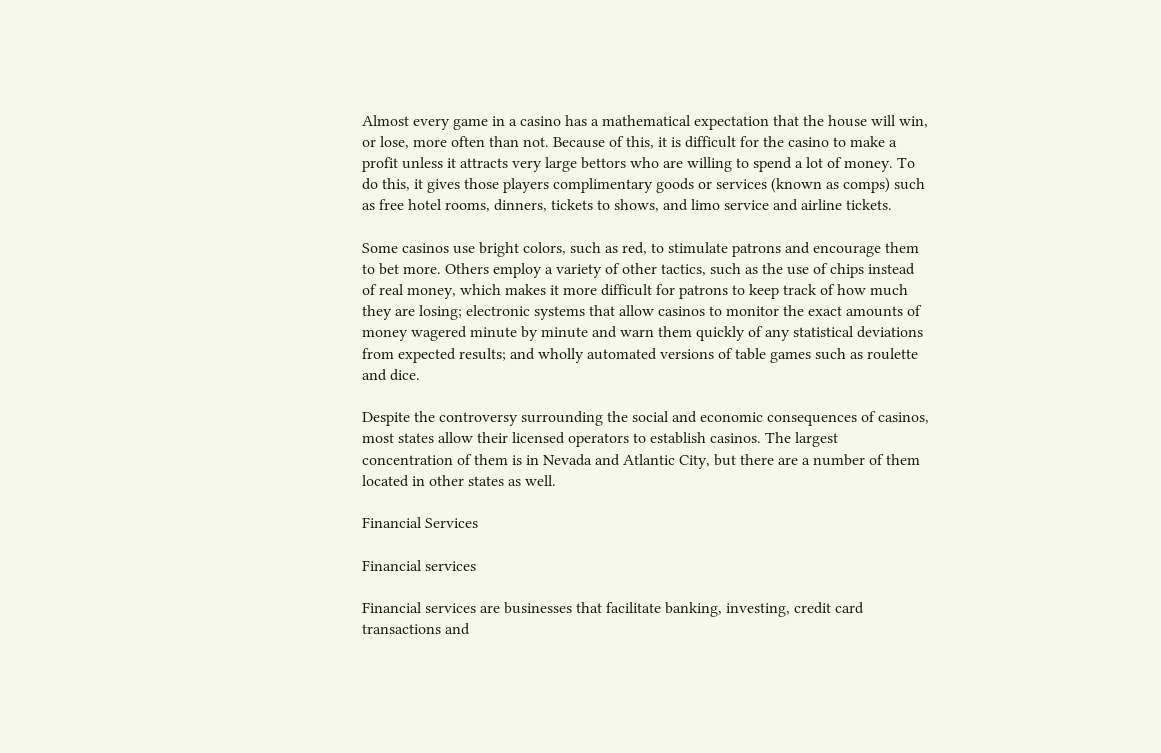Almost every game in a casino has a mathematical expectation that the house will win, or lose, more often than not. Because of this, it is difficult for the casino to make a profit unless it attracts very large bettors who are willing to spend a lot of money. To do this, it gives those players complimentary goods or services (known as comps) such as free hotel rooms, dinners, tickets to shows, and limo service and airline tickets.

Some casinos use bright colors, such as red, to stimulate patrons and encourage them to bet more. Others employ a variety of other tactics, such as the use of chips instead of real money, which makes it more difficult for patrons to keep track of how much they are losing; electronic systems that allow casinos to monitor the exact amounts of money wagered minute by minute and warn them quickly of any statistical deviations from expected results; and wholly automated versions of table games such as roulette and dice.

Despite the controversy surrounding the social and economic consequences of casinos, most states allow their licensed operators to establish casinos. The largest concentration of them is in Nevada and Atlantic City, but there are a number of them located in other states as well.

Financial Services

Financial services

Financial services are businesses that facilitate banking, investing, credit card transactions and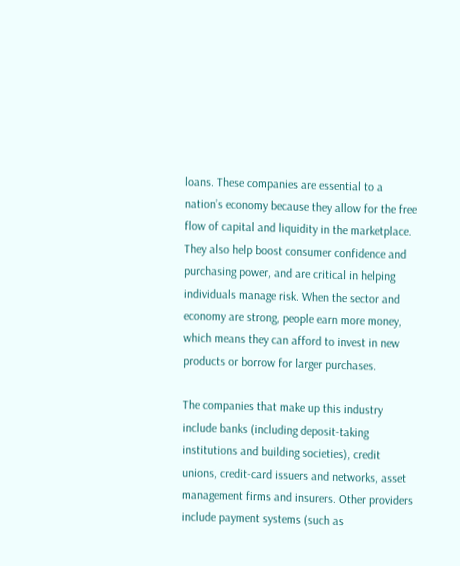loans. These companies are essential to a nation’s economy because they allow for the free flow of capital and liquidity in the marketplace. They also help boost consumer confidence and purchasing power, and are critical in helping individuals manage risk. When the sector and economy are strong, people earn more money, which means they can afford to invest in new products or borrow for larger purchases.

The companies that make up this industry include banks (including deposit-taking institutions and building societies), credit unions, credit-card issuers and networks, asset management firms and insurers. Other providers include payment systems (such as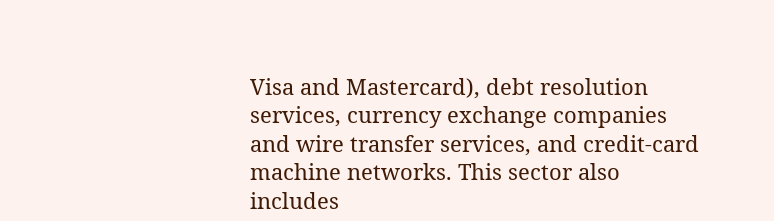Visa and Mastercard), debt resolution services, currency exchange companies and wire transfer services, and credit-card machine networks. This sector also includes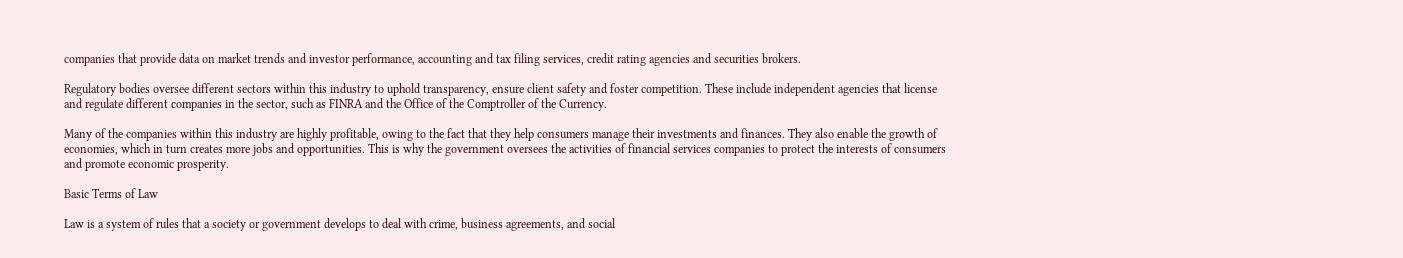companies that provide data on market trends and investor performance, accounting and tax filing services, credit rating agencies and securities brokers.

Regulatory bodies oversee different sectors within this industry to uphold transparency, ensure client safety and foster competition. These include independent agencies that license and regulate different companies in the sector, such as FINRA and the Office of the Comptroller of the Currency.

Many of the companies within this industry are highly profitable, owing to the fact that they help consumers manage their investments and finances. They also enable the growth of economies, which in turn creates more jobs and opportunities. This is why the government oversees the activities of financial services companies to protect the interests of consumers and promote economic prosperity.

Basic Terms of Law

Law is a system of rules that a society or government develops to deal with crime, business agreements, and social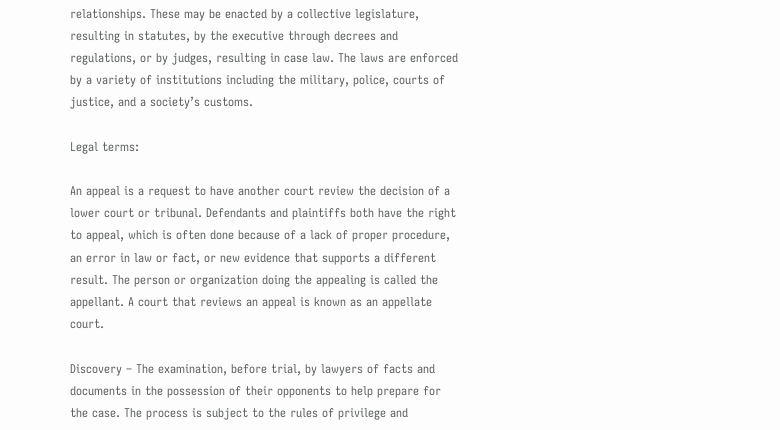relationships. These may be enacted by a collective legislature, resulting in statutes, by the executive through decrees and regulations, or by judges, resulting in case law. The laws are enforced by a variety of institutions including the military, police, courts of justice, and a society’s customs.

Legal terms:

An appeal is a request to have another court review the decision of a lower court or tribunal. Defendants and plaintiffs both have the right to appeal, which is often done because of a lack of proper procedure, an error in law or fact, or new evidence that supports a different result. The person or organization doing the appealing is called the appellant. A court that reviews an appeal is known as an appellate court.

Discovery – The examination, before trial, by lawyers of facts and documents in the possession of their opponents to help prepare for the case. The process is subject to the rules of privilege and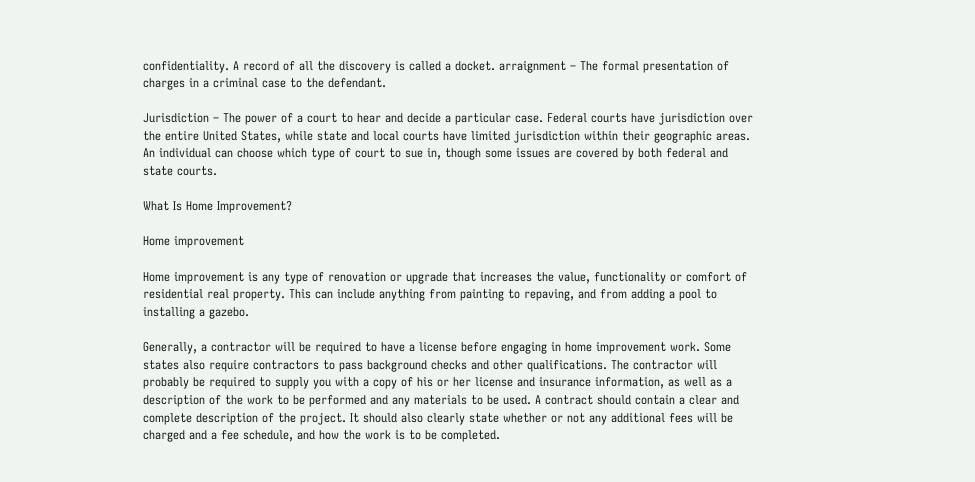confidentiality. A record of all the discovery is called a docket. arraignment – The formal presentation of charges in a criminal case to the defendant.

Jurisdiction – The power of a court to hear and decide a particular case. Federal courts have jurisdiction over the entire United States, while state and local courts have limited jurisdiction within their geographic areas. An individual can choose which type of court to sue in, though some issues are covered by both federal and state courts.

What Is Home Improvement?

Home improvement

Home improvement is any type of renovation or upgrade that increases the value, functionality or comfort of residential real property. This can include anything from painting to repaving, and from adding a pool to installing a gazebo.

Generally, a contractor will be required to have a license before engaging in home improvement work. Some states also require contractors to pass background checks and other qualifications. The contractor will probably be required to supply you with a copy of his or her license and insurance information, as well as a description of the work to be performed and any materials to be used. A contract should contain a clear and complete description of the project. It should also clearly state whether or not any additional fees will be charged and a fee schedule, and how the work is to be completed.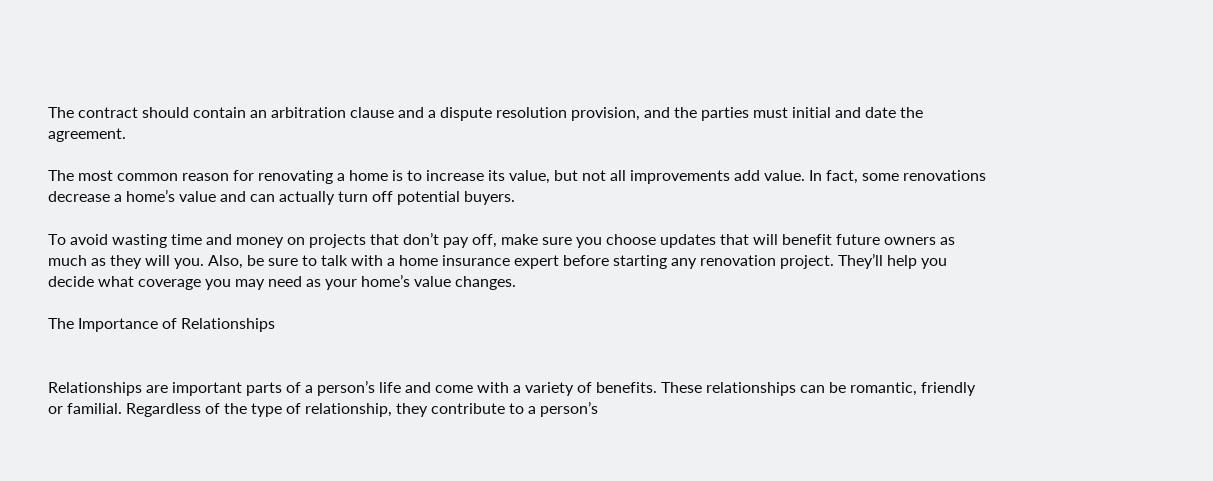The contract should contain an arbitration clause and a dispute resolution provision, and the parties must initial and date the agreement.

The most common reason for renovating a home is to increase its value, but not all improvements add value. In fact, some renovations decrease a home’s value and can actually turn off potential buyers.

To avoid wasting time and money on projects that don’t pay off, make sure you choose updates that will benefit future owners as much as they will you. Also, be sure to talk with a home insurance expert before starting any renovation project. They’ll help you decide what coverage you may need as your home’s value changes.

The Importance of Relationships


Relationships are important parts of a person’s life and come with a variety of benefits. These relationships can be romantic, friendly or familial. Regardless of the type of relationship, they contribute to a person’s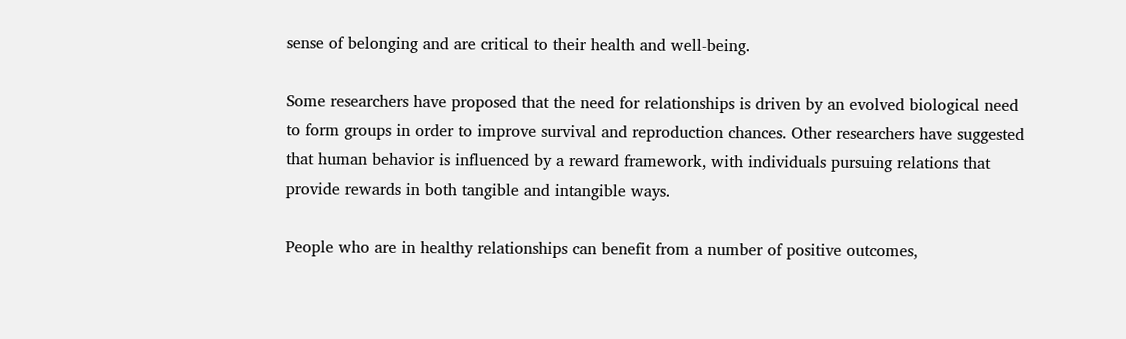sense of belonging and are critical to their health and well-being.

Some researchers have proposed that the need for relationships is driven by an evolved biological need to form groups in order to improve survival and reproduction chances. Other researchers have suggested that human behavior is influenced by a reward framework, with individuals pursuing relations that provide rewards in both tangible and intangible ways.

People who are in healthy relationships can benefit from a number of positive outcomes,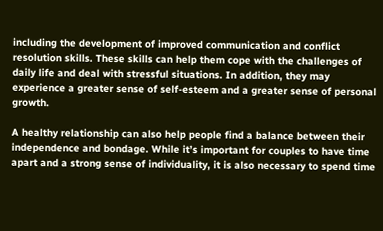including the development of improved communication and conflict resolution skills. These skills can help them cope with the challenges of daily life and deal with stressful situations. In addition, they may experience a greater sense of self-esteem and a greater sense of personal growth.

A healthy relationship can also help people find a balance between their independence and bondage. While it’s important for couples to have time apart and a strong sense of individuality, it is also necessary to spend time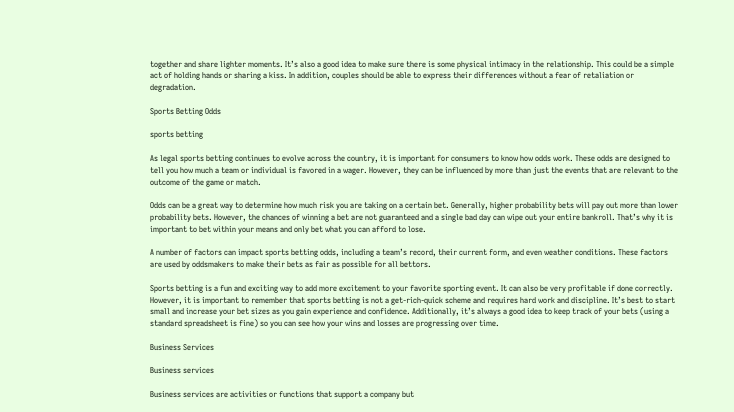together and share lighter moments. It’s also a good idea to make sure there is some physical intimacy in the relationship. This could be a simple act of holding hands or sharing a kiss. In addition, couples should be able to express their differences without a fear of retaliation or degradation.

Sports Betting Odds

sports betting

As legal sports betting continues to evolve across the country, it is important for consumers to know how odds work. These odds are designed to tell you how much a team or individual is favored in a wager. However, they can be influenced by more than just the events that are relevant to the outcome of the game or match.

Odds can be a great way to determine how much risk you are taking on a certain bet. Generally, higher probability bets will pay out more than lower probability bets. However, the chances of winning a bet are not guaranteed and a single bad day can wipe out your entire bankroll. That’s why it is important to bet within your means and only bet what you can afford to lose.

A number of factors can impact sports betting odds, including a team’s record, their current form, and even weather conditions. These factors are used by oddsmakers to make their bets as fair as possible for all bettors.

Sports betting is a fun and exciting way to add more excitement to your favorite sporting event. It can also be very profitable if done correctly. However, it is important to remember that sports betting is not a get-rich-quick scheme and requires hard work and discipline. It’s best to start small and increase your bet sizes as you gain experience and confidence. Additionally, it’s always a good idea to keep track of your bets (using a standard spreadsheet is fine) so you can see how your wins and losses are progressing over time.

Business Services

Business services

Business services are activities or functions that support a company but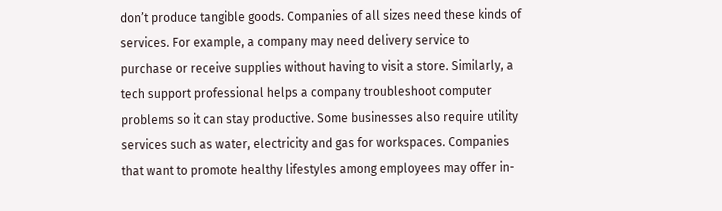don’t produce tangible goods. Companies of all sizes need these kinds of services. For example, a company may need delivery service to purchase or receive supplies without having to visit a store. Similarly, a tech support professional helps a company troubleshoot computer problems so it can stay productive. Some businesses also require utility services such as water, electricity and gas for workspaces. Companies that want to promote healthy lifestyles among employees may offer in-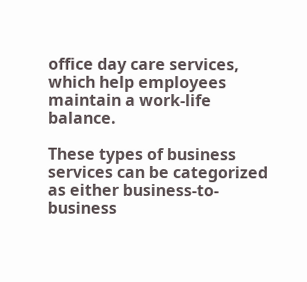office day care services, which help employees maintain a work-life balance.

These types of business services can be categorized as either business-to-business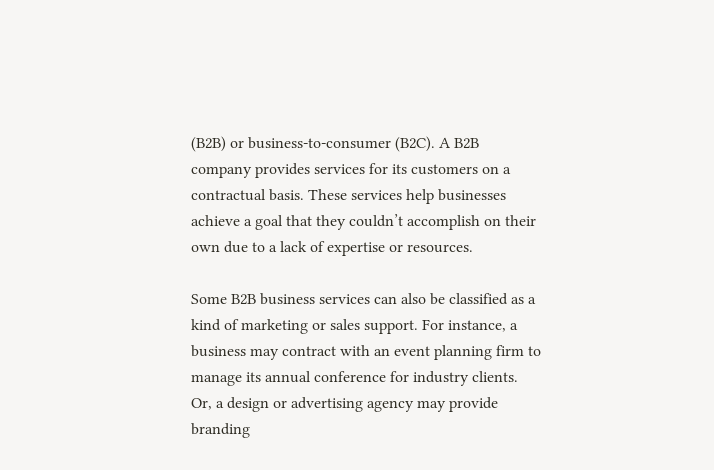(B2B) or business-to-consumer (B2C). A B2B company provides services for its customers on a contractual basis. These services help businesses achieve a goal that they couldn’t accomplish on their own due to a lack of expertise or resources.

Some B2B business services can also be classified as a kind of marketing or sales support. For instance, a business may contract with an event planning firm to manage its annual conference for industry clients. Or, a design or advertising agency may provide branding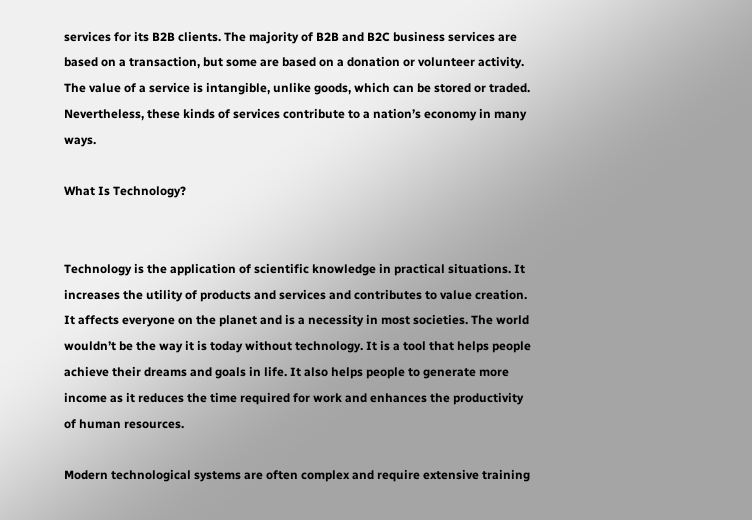services for its B2B clients. The majority of B2B and B2C business services are based on a transaction, but some are based on a donation or volunteer activity. The value of a service is intangible, unlike goods, which can be stored or traded. Nevertheless, these kinds of services contribute to a nation’s economy in many ways.

What Is Technology?


Technology is the application of scientific knowledge in practical situations. It increases the utility of products and services and contributes to value creation. It affects everyone on the planet and is a necessity in most societies. The world wouldn’t be the way it is today without technology. It is a tool that helps people achieve their dreams and goals in life. It also helps people to generate more income as it reduces the time required for work and enhances the productivity of human resources.

Modern technological systems are often complex and require extensive training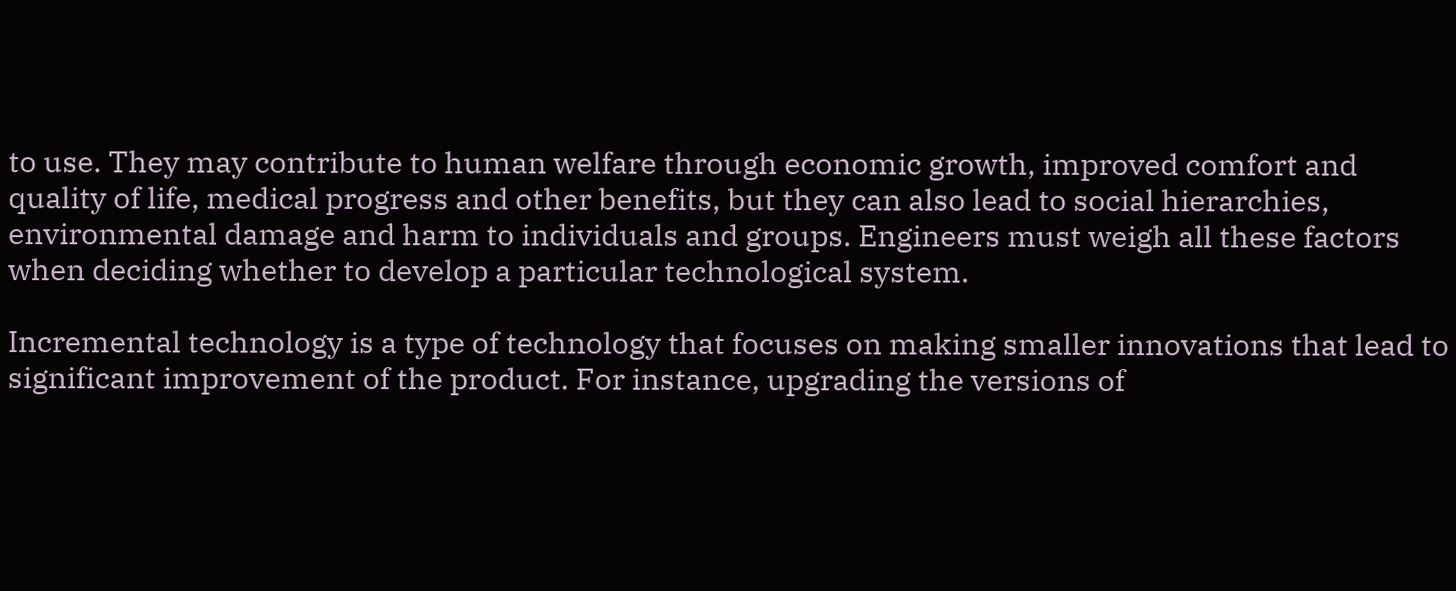to use. They may contribute to human welfare through economic growth, improved comfort and quality of life, medical progress and other benefits, but they can also lead to social hierarchies, environmental damage and harm to individuals and groups. Engineers must weigh all these factors when deciding whether to develop a particular technological system.

Incremental technology is a type of technology that focuses on making smaller innovations that lead to significant improvement of the product. For instance, upgrading the versions of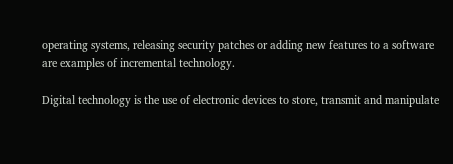operating systems, releasing security patches or adding new features to a software are examples of incremental technology.

Digital technology is the use of electronic devices to store, transmit and manipulate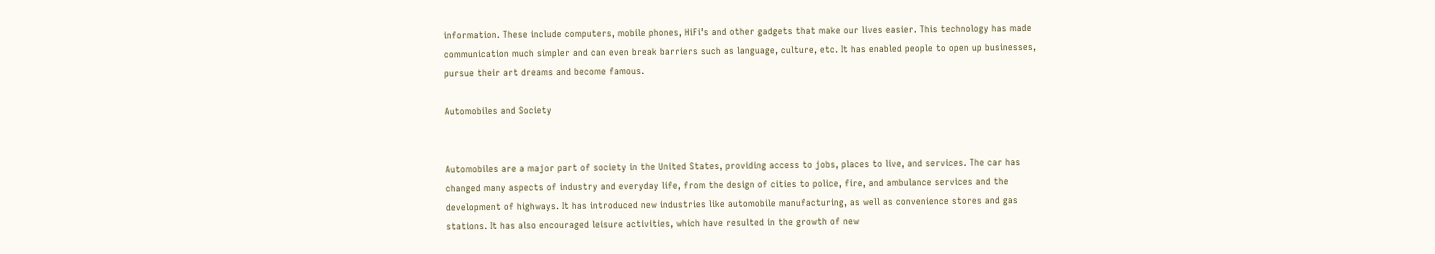information. These include computers, mobile phones, HiFi’s and other gadgets that make our lives easier. This technology has made communication much simpler and can even break barriers such as language, culture, etc. It has enabled people to open up businesses, pursue their art dreams and become famous.

Automobiles and Society


Automobiles are a major part of society in the United States, providing access to jobs, places to live, and services. The car has changed many aspects of industry and everyday life, from the design of cities to police, fire, and ambulance services and the development of highways. It has introduced new industries like automobile manufacturing, as well as convenience stores and gas stations. It has also encouraged leisure activities, which have resulted in the growth of new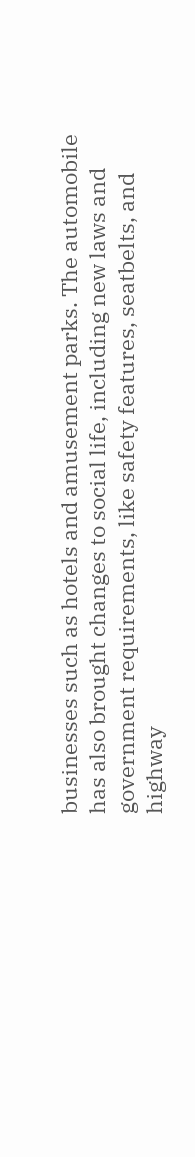businesses such as hotels and amusement parks. The automobile has also brought changes to social life, including new laws and government requirements, like safety features, seatbelts, and highway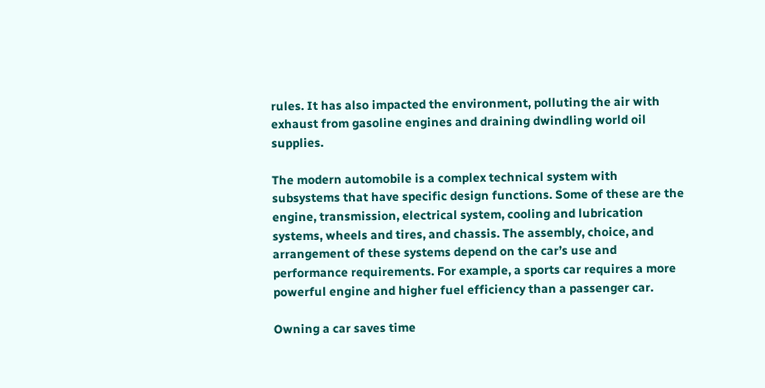rules. It has also impacted the environment, polluting the air with exhaust from gasoline engines and draining dwindling world oil supplies.

The modern automobile is a complex technical system with subsystems that have specific design functions. Some of these are the engine, transmission, electrical system, cooling and lubrication systems, wheels and tires, and chassis. The assembly, choice, and arrangement of these systems depend on the car’s use and performance requirements. For example, a sports car requires a more powerful engine and higher fuel efficiency than a passenger car.

Owning a car saves time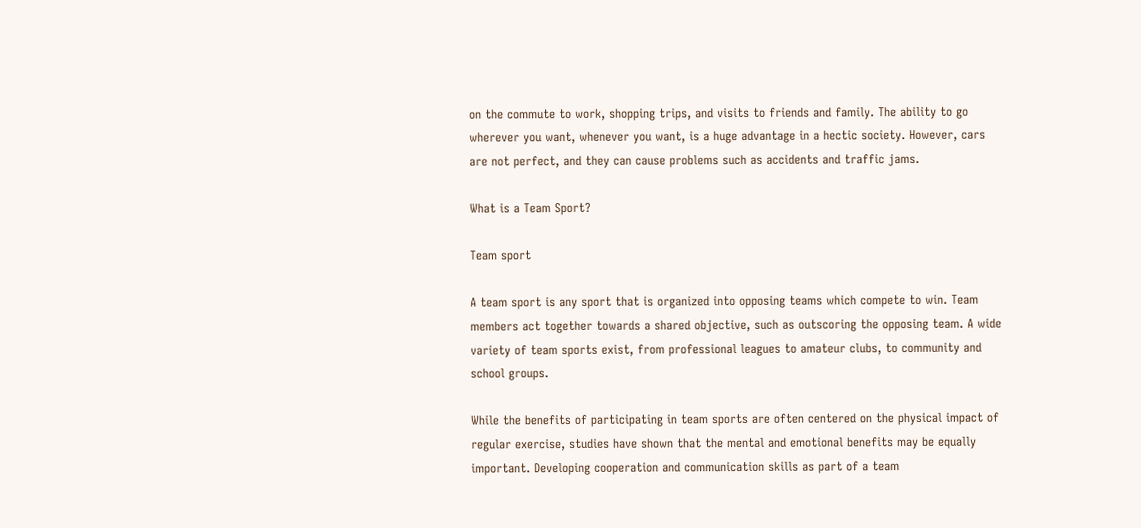on the commute to work, shopping trips, and visits to friends and family. The ability to go wherever you want, whenever you want, is a huge advantage in a hectic society. However, cars are not perfect, and they can cause problems such as accidents and traffic jams.

What is a Team Sport?

Team sport

A team sport is any sport that is organized into opposing teams which compete to win. Team members act together towards a shared objective, such as outscoring the opposing team. A wide variety of team sports exist, from professional leagues to amateur clubs, to community and school groups.

While the benefits of participating in team sports are often centered on the physical impact of regular exercise, studies have shown that the mental and emotional benefits may be equally important. Developing cooperation and communication skills as part of a team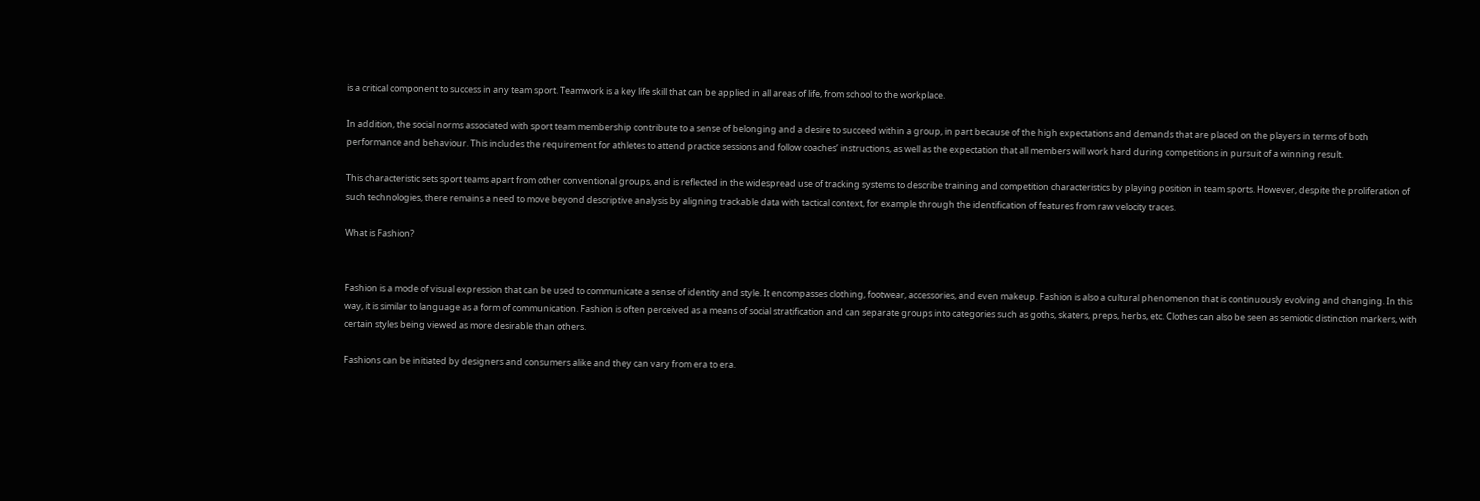is a critical component to success in any team sport. Teamwork is a key life skill that can be applied in all areas of life, from school to the workplace.

In addition, the social norms associated with sport team membership contribute to a sense of belonging and a desire to succeed within a group, in part because of the high expectations and demands that are placed on the players in terms of both performance and behaviour. This includes the requirement for athletes to attend practice sessions and follow coaches’ instructions, as well as the expectation that all members will work hard during competitions in pursuit of a winning result.

This characteristic sets sport teams apart from other conventional groups, and is reflected in the widespread use of tracking systems to describe training and competition characteristics by playing position in team sports. However, despite the proliferation of such technologies, there remains a need to move beyond descriptive analysis by aligning trackable data with tactical context, for example through the identification of features from raw velocity traces.

What is Fashion?


Fashion is a mode of visual expression that can be used to communicate a sense of identity and style. It encompasses clothing, footwear, accessories, and even makeup. Fashion is also a cultural phenomenon that is continuously evolving and changing. In this way, it is similar to language as a form of communication. Fashion is often perceived as a means of social stratification and can separate groups into categories such as goths, skaters, preps, herbs, etc. Clothes can also be seen as semiotic distinction markers, with certain styles being viewed as more desirable than others.

Fashions can be initiated by designers and consumers alike and they can vary from era to era.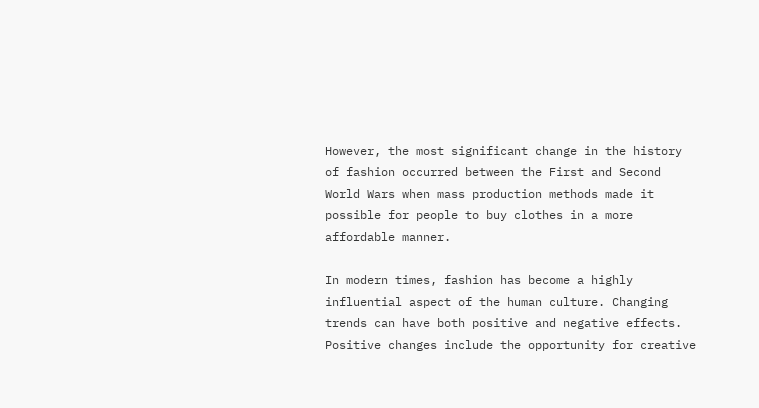However, the most significant change in the history of fashion occurred between the First and Second World Wars when mass production methods made it possible for people to buy clothes in a more affordable manner.

In modern times, fashion has become a highly influential aspect of the human culture. Changing trends can have both positive and negative effects. Positive changes include the opportunity for creative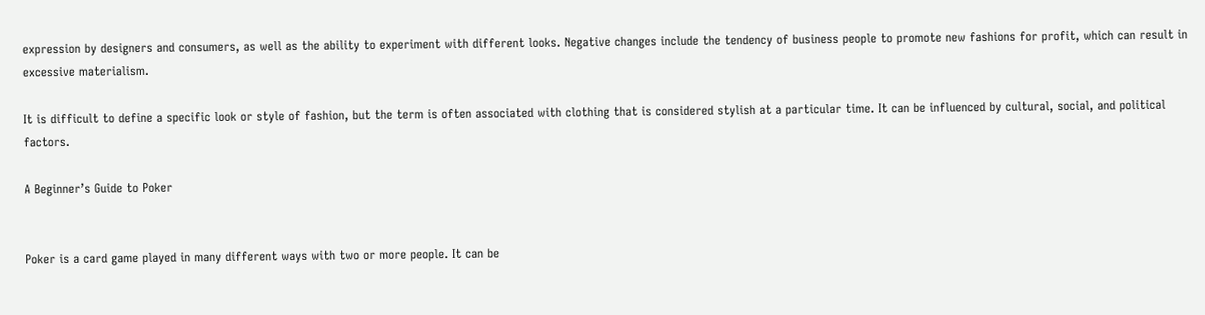expression by designers and consumers, as well as the ability to experiment with different looks. Negative changes include the tendency of business people to promote new fashions for profit, which can result in excessive materialism.

It is difficult to define a specific look or style of fashion, but the term is often associated with clothing that is considered stylish at a particular time. It can be influenced by cultural, social, and political factors.

A Beginner’s Guide to Poker


Poker is a card game played in many different ways with two or more people. It can be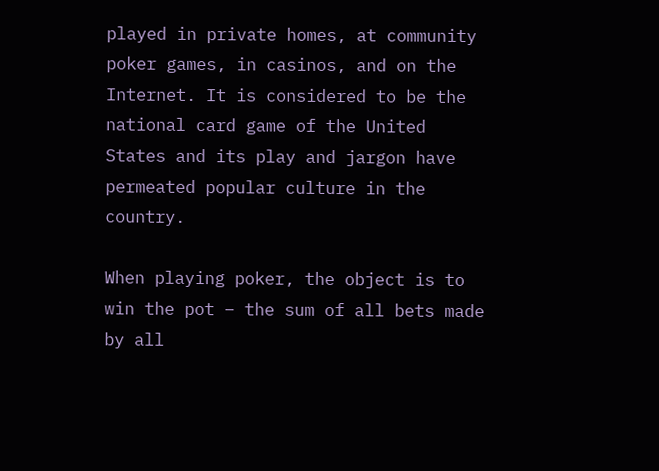played in private homes, at community poker games, in casinos, and on the Internet. It is considered to be the national card game of the United States and its play and jargon have permeated popular culture in the country.

When playing poker, the object is to win the pot – the sum of all bets made by all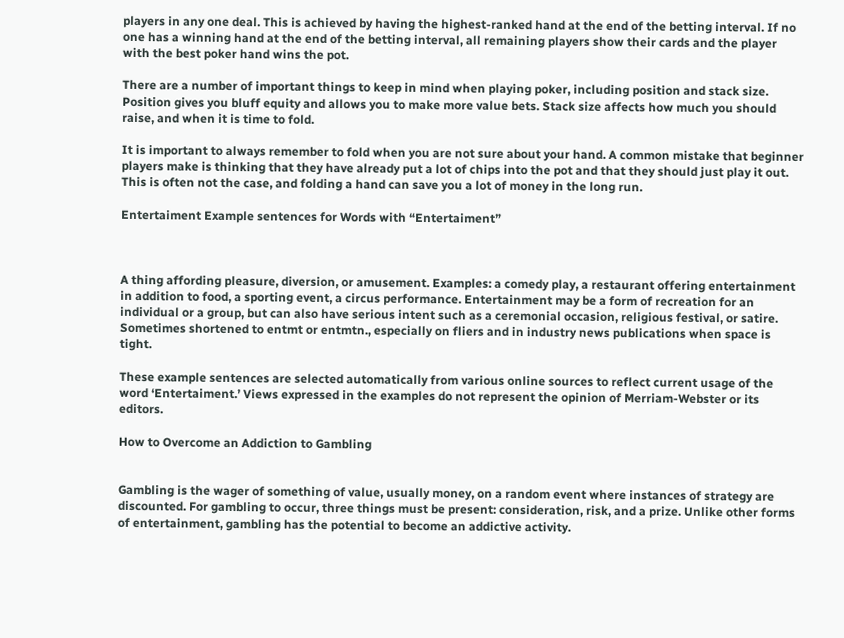players in any one deal. This is achieved by having the highest-ranked hand at the end of the betting interval. If no one has a winning hand at the end of the betting interval, all remaining players show their cards and the player with the best poker hand wins the pot.

There are a number of important things to keep in mind when playing poker, including position and stack size. Position gives you bluff equity and allows you to make more value bets. Stack size affects how much you should raise, and when it is time to fold.

It is important to always remember to fold when you are not sure about your hand. A common mistake that beginner players make is thinking that they have already put a lot of chips into the pot and that they should just play it out. This is often not the case, and folding a hand can save you a lot of money in the long run.

Entertaiment Example sentences for Words with “Entertaiment”



A thing affording pleasure, diversion, or amusement. Examples: a comedy play, a restaurant offering entertainment in addition to food, a sporting event, a circus performance. Entertainment may be a form of recreation for an individual or a group, but can also have serious intent such as a ceremonial occasion, religious festival, or satire. Sometimes shortened to entmt or entmtn., especially on fliers and in industry news publications when space is tight.

These example sentences are selected automatically from various online sources to reflect current usage of the word ‘Entertaiment.’ Views expressed in the examples do not represent the opinion of Merriam-Webster or its editors.

How to Overcome an Addiction to Gambling


Gambling is the wager of something of value, usually money, on a random event where instances of strategy are discounted. For gambling to occur, three things must be present: consideration, risk, and a prize. Unlike other forms of entertainment, gambling has the potential to become an addictive activity.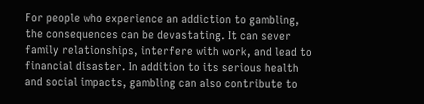For people who experience an addiction to gambling, the consequences can be devastating. It can sever family relationships, interfere with work, and lead to financial disaster. In addition to its serious health and social impacts, gambling can also contribute to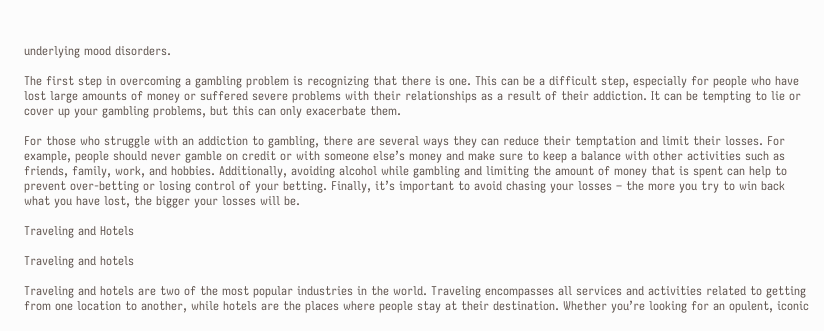underlying mood disorders.

The first step in overcoming a gambling problem is recognizing that there is one. This can be a difficult step, especially for people who have lost large amounts of money or suffered severe problems with their relationships as a result of their addiction. It can be tempting to lie or cover up your gambling problems, but this can only exacerbate them.

For those who struggle with an addiction to gambling, there are several ways they can reduce their temptation and limit their losses. For example, people should never gamble on credit or with someone else’s money and make sure to keep a balance with other activities such as friends, family, work, and hobbies. Additionally, avoiding alcohol while gambling and limiting the amount of money that is spent can help to prevent over-betting or losing control of your betting. Finally, it’s important to avoid chasing your losses – the more you try to win back what you have lost, the bigger your losses will be.

Traveling and Hotels

Traveling and hotels

Traveling and hotels are two of the most popular industries in the world. Traveling encompasses all services and activities related to getting from one location to another, while hotels are the places where people stay at their destination. Whether you’re looking for an opulent, iconic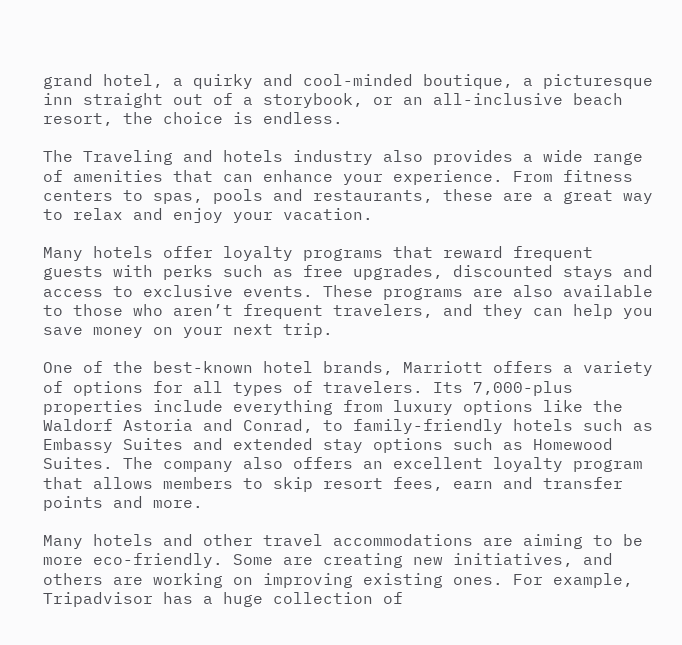grand hotel, a quirky and cool-minded boutique, a picturesque inn straight out of a storybook, or an all-inclusive beach resort, the choice is endless.

The Traveling and hotels industry also provides a wide range of amenities that can enhance your experience. From fitness centers to spas, pools and restaurants, these are a great way to relax and enjoy your vacation.

Many hotels offer loyalty programs that reward frequent guests with perks such as free upgrades, discounted stays and access to exclusive events. These programs are also available to those who aren’t frequent travelers, and they can help you save money on your next trip.

One of the best-known hotel brands, Marriott offers a variety of options for all types of travelers. Its 7,000-plus properties include everything from luxury options like the Waldorf Astoria and Conrad, to family-friendly hotels such as Embassy Suites and extended stay options such as Homewood Suites. The company also offers an excellent loyalty program that allows members to skip resort fees, earn and transfer points and more.

Many hotels and other travel accommodations are aiming to be more eco-friendly. Some are creating new initiatives, and others are working on improving existing ones. For example, Tripadvisor has a huge collection of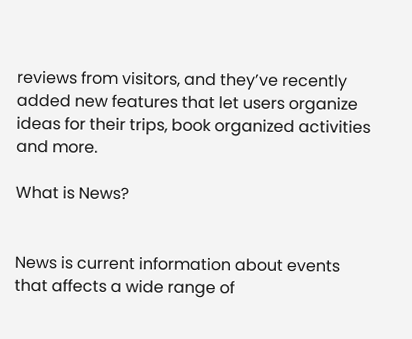reviews from visitors, and they’ve recently added new features that let users organize ideas for their trips, book organized activities and more.

What is News?


News is current information about events that affects a wide range of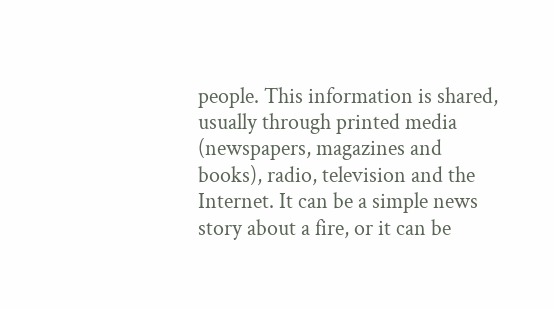people. This information is shared, usually through printed media (newspapers, magazines and books), radio, television and the Internet. It can be a simple news story about a fire, or it can be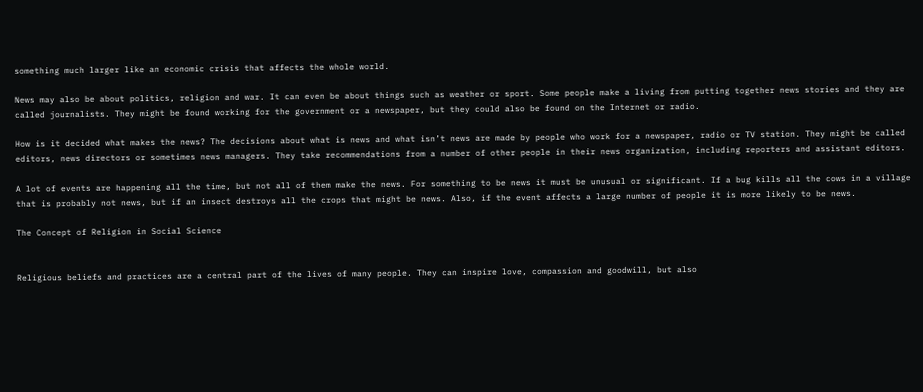something much larger like an economic crisis that affects the whole world.

News may also be about politics, religion and war. It can even be about things such as weather or sport. Some people make a living from putting together news stories and they are called journalists. They might be found working for the government or a newspaper, but they could also be found on the Internet or radio.

How is it decided what makes the news? The decisions about what is news and what isn’t news are made by people who work for a newspaper, radio or TV station. They might be called editors, news directors or sometimes news managers. They take recommendations from a number of other people in their news organization, including reporters and assistant editors.

A lot of events are happening all the time, but not all of them make the news. For something to be news it must be unusual or significant. If a bug kills all the cows in a village that is probably not news, but if an insect destroys all the crops that might be news. Also, if the event affects a large number of people it is more likely to be news.

The Concept of Religion in Social Science


Religious beliefs and practices are a central part of the lives of many people. They can inspire love, compassion and goodwill, but also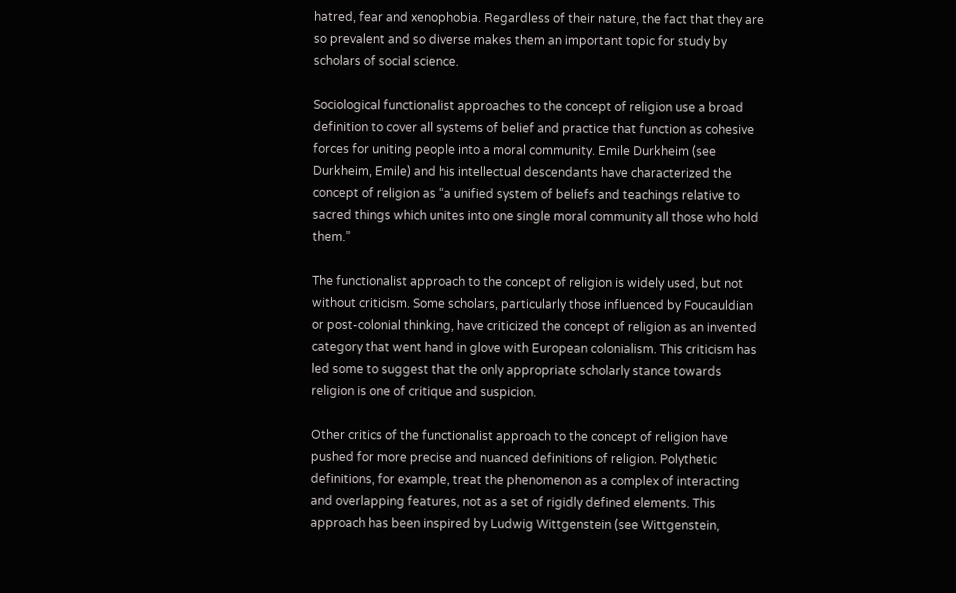hatred, fear and xenophobia. Regardless of their nature, the fact that they are so prevalent and so diverse makes them an important topic for study by scholars of social science.

Sociological functionalist approaches to the concept of religion use a broad definition to cover all systems of belief and practice that function as cohesive forces for uniting people into a moral community. Emile Durkheim (see Durkheim, Emile) and his intellectual descendants have characterized the concept of religion as “a unified system of beliefs and teachings relative to sacred things which unites into one single moral community all those who hold them.”

The functionalist approach to the concept of religion is widely used, but not without criticism. Some scholars, particularly those influenced by Foucauldian or post-colonial thinking, have criticized the concept of religion as an invented category that went hand in glove with European colonialism. This criticism has led some to suggest that the only appropriate scholarly stance towards religion is one of critique and suspicion.

Other critics of the functionalist approach to the concept of religion have pushed for more precise and nuanced definitions of religion. Polythetic definitions, for example, treat the phenomenon as a complex of interacting and overlapping features, not as a set of rigidly defined elements. This approach has been inspired by Ludwig Wittgenstein (see Wittgenstein,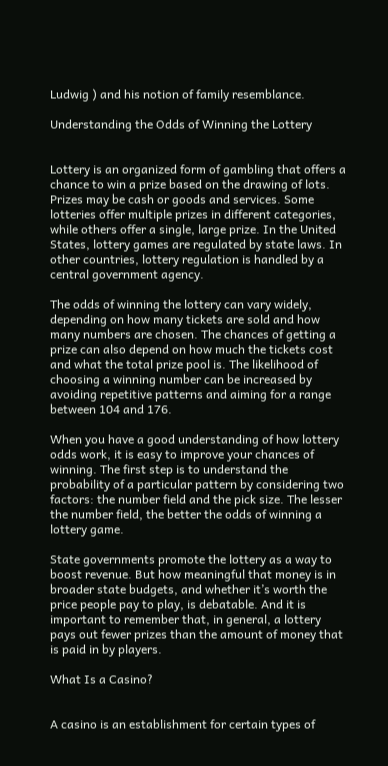Ludwig ) and his notion of family resemblance.

Understanding the Odds of Winning the Lottery


Lottery is an organized form of gambling that offers a chance to win a prize based on the drawing of lots. Prizes may be cash or goods and services. Some lotteries offer multiple prizes in different categories, while others offer a single, large prize. In the United States, lottery games are regulated by state laws. In other countries, lottery regulation is handled by a central government agency.

The odds of winning the lottery can vary widely, depending on how many tickets are sold and how many numbers are chosen. The chances of getting a prize can also depend on how much the tickets cost and what the total prize pool is. The likelihood of choosing a winning number can be increased by avoiding repetitive patterns and aiming for a range between 104 and 176.

When you have a good understanding of how lottery odds work, it is easy to improve your chances of winning. The first step is to understand the probability of a particular pattern by considering two factors: the number field and the pick size. The lesser the number field, the better the odds of winning a lottery game.

State governments promote the lottery as a way to boost revenue. But how meaningful that money is in broader state budgets, and whether it’s worth the price people pay to play, is debatable. And it is important to remember that, in general, a lottery pays out fewer prizes than the amount of money that is paid in by players.

What Is a Casino?


A casino is an establishment for certain types of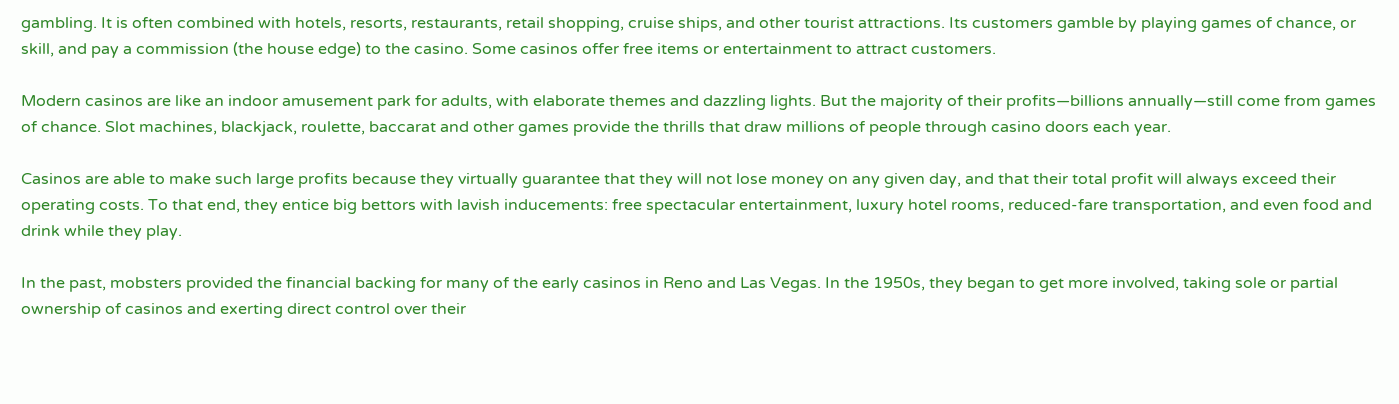gambling. It is often combined with hotels, resorts, restaurants, retail shopping, cruise ships, and other tourist attractions. Its customers gamble by playing games of chance, or skill, and pay a commission (the house edge) to the casino. Some casinos offer free items or entertainment to attract customers.

Modern casinos are like an indoor amusement park for adults, with elaborate themes and dazzling lights. But the majority of their profits—billions annually—still come from games of chance. Slot machines, blackjack, roulette, baccarat and other games provide the thrills that draw millions of people through casino doors each year.

Casinos are able to make such large profits because they virtually guarantee that they will not lose money on any given day, and that their total profit will always exceed their operating costs. To that end, they entice big bettors with lavish inducements: free spectacular entertainment, luxury hotel rooms, reduced-fare transportation, and even food and drink while they play.

In the past, mobsters provided the financial backing for many of the early casinos in Reno and Las Vegas. In the 1950s, they began to get more involved, taking sole or partial ownership of casinos and exerting direct control over their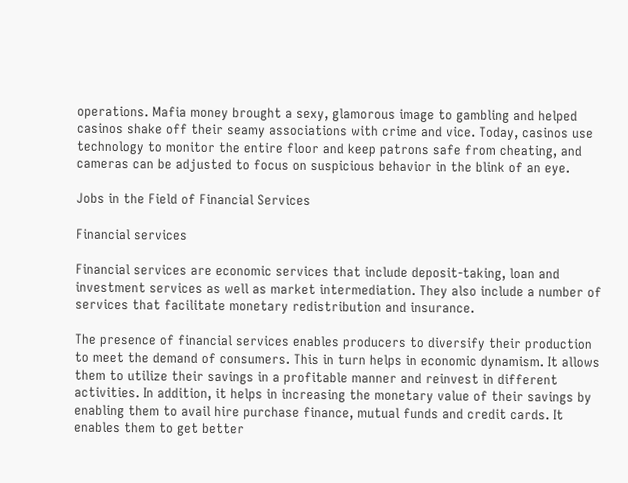operations. Mafia money brought a sexy, glamorous image to gambling and helped casinos shake off their seamy associations with crime and vice. Today, casinos use technology to monitor the entire floor and keep patrons safe from cheating, and cameras can be adjusted to focus on suspicious behavior in the blink of an eye.

Jobs in the Field of Financial Services

Financial services

Financial services are economic services that include deposit-taking, loan and investment services as well as market intermediation. They also include a number of services that facilitate monetary redistribution and insurance.

The presence of financial services enables producers to diversify their production to meet the demand of consumers. This in turn helps in economic dynamism. It allows them to utilize their savings in a profitable manner and reinvest in different activities. In addition, it helps in increasing the monetary value of their savings by enabling them to avail hire purchase finance, mutual funds and credit cards. It enables them to get better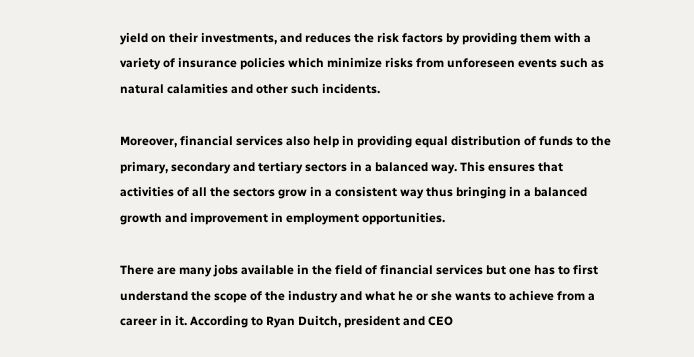yield on their investments, and reduces the risk factors by providing them with a variety of insurance policies which minimize risks from unforeseen events such as natural calamities and other such incidents.

Moreover, financial services also help in providing equal distribution of funds to the primary, secondary and tertiary sectors in a balanced way. This ensures that activities of all the sectors grow in a consistent way thus bringing in a balanced growth and improvement in employment opportunities.

There are many jobs available in the field of financial services but one has to first understand the scope of the industry and what he or she wants to achieve from a career in it. According to Ryan Duitch, president and CEO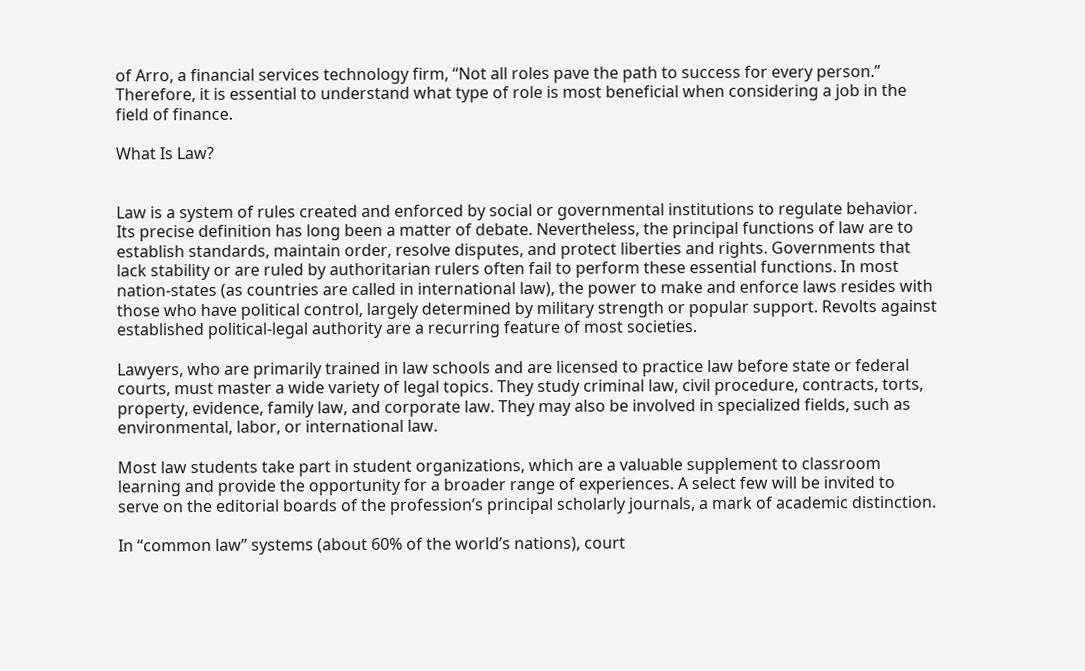of Arro, a financial services technology firm, “Not all roles pave the path to success for every person.” Therefore, it is essential to understand what type of role is most beneficial when considering a job in the field of finance.

What Is Law?


Law is a system of rules created and enforced by social or governmental institutions to regulate behavior. Its precise definition has long been a matter of debate. Nevertheless, the principal functions of law are to establish standards, maintain order, resolve disputes, and protect liberties and rights. Governments that lack stability or are ruled by authoritarian rulers often fail to perform these essential functions. In most nation-states (as countries are called in international law), the power to make and enforce laws resides with those who have political control, largely determined by military strength or popular support. Revolts against established political-legal authority are a recurring feature of most societies.

Lawyers, who are primarily trained in law schools and are licensed to practice law before state or federal courts, must master a wide variety of legal topics. They study criminal law, civil procedure, contracts, torts, property, evidence, family law, and corporate law. They may also be involved in specialized fields, such as environmental, labor, or international law.

Most law students take part in student organizations, which are a valuable supplement to classroom learning and provide the opportunity for a broader range of experiences. A select few will be invited to serve on the editorial boards of the profession’s principal scholarly journals, a mark of academic distinction.

In “common law” systems (about 60% of the world’s nations), court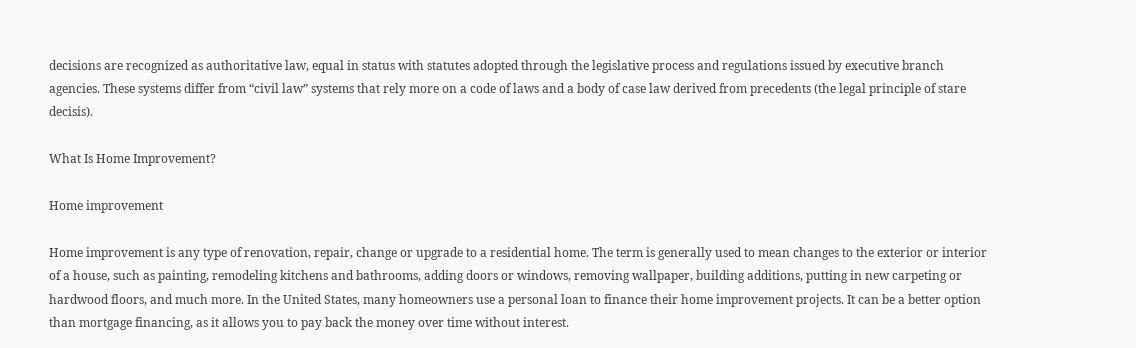decisions are recognized as authoritative law, equal in status with statutes adopted through the legislative process and regulations issued by executive branch agencies. These systems differ from “civil law” systems that rely more on a code of laws and a body of case law derived from precedents (the legal principle of stare decisis).

What Is Home Improvement?

Home improvement

Home improvement is any type of renovation, repair, change or upgrade to a residential home. The term is generally used to mean changes to the exterior or interior of a house, such as painting, remodeling kitchens and bathrooms, adding doors or windows, removing wallpaper, building additions, putting in new carpeting or hardwood floors, and much more. In the United States, many homeowners use a personal loan to finance their home improvement projects. It can be a better option than mortgage financing, as it allows you to pay back the money over time without interest.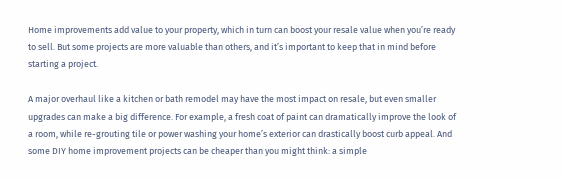Home improvements add value to your property, which in turn can boost your resale value when you’re ready to sell. But some projects are more valuable than others, and it’s important to keep that in mind before starting a project.

A major overhaul like a kitchen or bath remodel may have the most impact on resale, but even smaller upgrades can make a big difference. For example, a fresh coat of paint can dramatically improve the look of a room, while re-grouting tile or power washing your home’s exterior can drastically boost curb appeal. And some DIY home improvement projects can be cheaper than you might think: a simple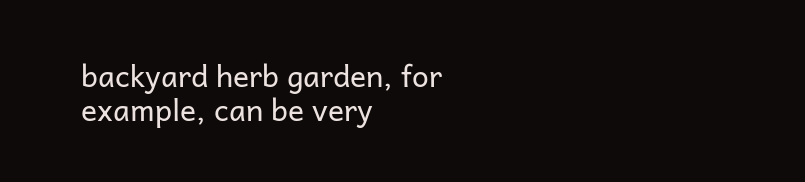backyard herb garden, for example, can be very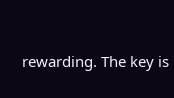rewarding. The key is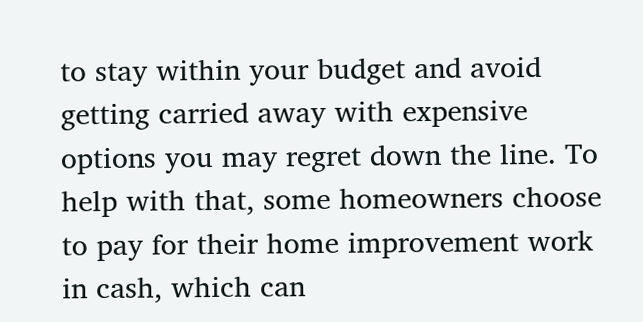to stay within your budget and avoid getting carried away with expensive options you may regret down the line. To help with that, some homeowners choose to pay for their home improvement work in cash, which can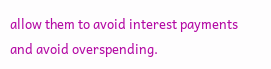allow them to avoid interest payments and avoid overspending.